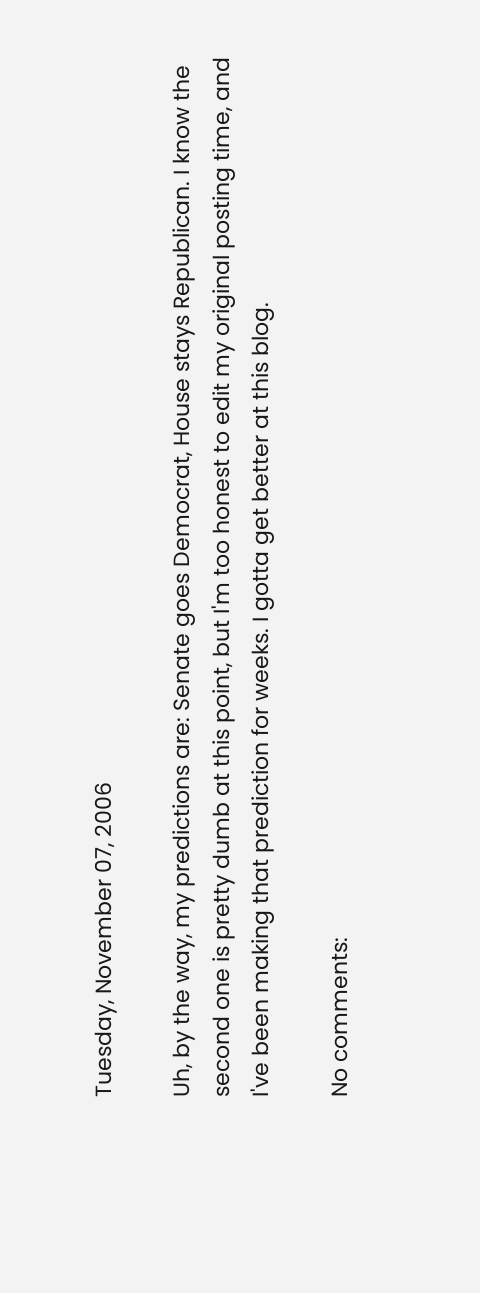Tuesday, November 07, 2006

Uh, by the way, my predictions are: Senate goes Democrat, House stays Republican. I know the second one is pretty dumb at this point, but I'm too honest to edit my original posting time, and I've been making that prediction for weeks. I gotta get better at this blog.

No comments: